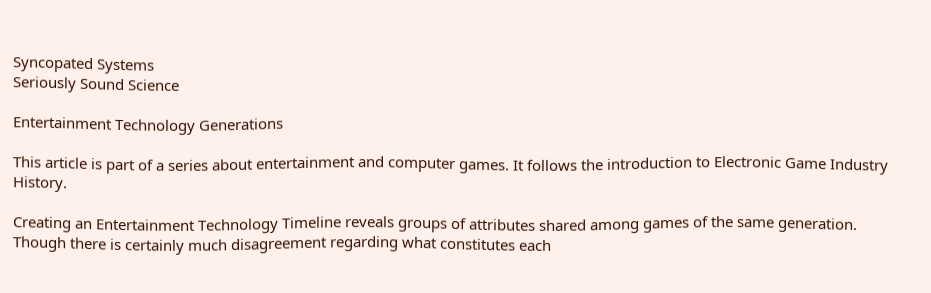Syncopated Systems
Seriously Sound Science

Entertainment Technology Generations

This article is part of a series about entertainment and computer games. It follows the introduction to Electronic Game Industry History.

Creating an Entertainment Technology Timeline reveals groups of attributes shared among games of the same generation. Though there is certainly much disagreement regarding what constitutes each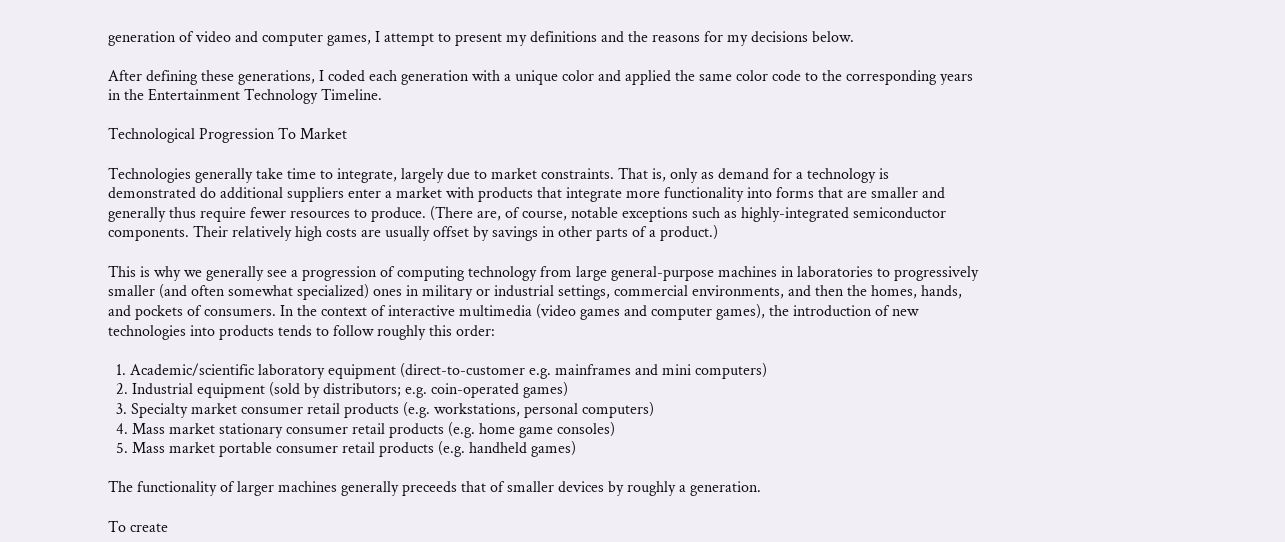generation of video and computer games, I attempt to present my definitions and the reasons for my decisions below.

After defining these generations, I coded each generation with a unique color and applied the same color code to the corresponding years in the Entertainment Technology Timeline.

Technological Progression To Market

Technologies generally take time to integrate, largely due to market constraints. That is, only as demand for a technology is demonstrated do additional suppliers enter a market with products that integrate more functionality into forms that are smaller and generally thus require fewer resources to produce. (There are, of course, notable exceptions such as highly-integrated semiconductor components. Their relatively high costs are usually offset by savings in other parts of a product.)

This is why we generally see a progression of computing technology from large general-purpose machines in laboratories to progressively smaller (and often somewhat specialized) ones in military or industrial settings, commercial environments, and then the homes, hands, and pockets of consumers. In the context of interactive multimedia (video games and computer games), the introduction of new technologies into products tends to follow roughly this order:

  1. Academic/scientific laboratory equipment (direct-to-customer e.g. mainframes and mini computers)
  2. Industrial equipment (sold by distributors; e.g. coin-operated games)
  3. Specialty market consumer retail products (e.g. workstations, personal computers)
  4. Mass market stationary consumer retail products (e.g. home game consoles)
  5. Mass market portable consumer retail products (e.g. handheld games)

The functionality of larger machines generally preceeds that of smaller devices by roughly a generation.

To create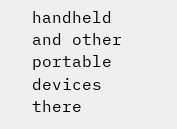handheld and other portable devices there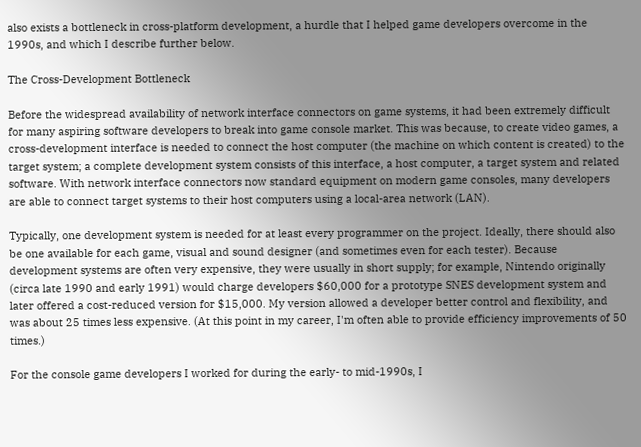also exists a bottleneck in cross-platform development, a hurdle that I helped game developers overcome in the 1990s, and which I describe further below.

The Cross-Development Bottleneck

Before the widespread availability of network interface connectors on game systems, it had been extremely difficult for many aspiring software developers to break into game console market. This was because, to create video games, a cross-development interface is needed to connect the host computer (the machine on which content is created) to the target system; a complete development system consists of this interface, a host computer, a target system and related software. With network interface connectors now standard equipment on modern game consoles, many developers are able to connect target systems to their host computers using a local-area network (LAN).

Typically, one development system is needed for at least every programmer on the project. Ideally, there should also be one available for each game, visual and sound designer (and sometimes even for each tester). Because development systems are often very expensive, they were usually in short supply; for example, Nintendo originally (circa late 1990 and early 1991) would charge developers $60,000 for a prototype SNES development system and later offered a cost-reduced version for $15,000. My version allowed a developer better control and flexibility, and was about 25 times less expensive. (At this point in my career, I'm often able to provide efficiency improvements of 50 times.)

For the console game developers I worked for during the early- to mid-1990s, I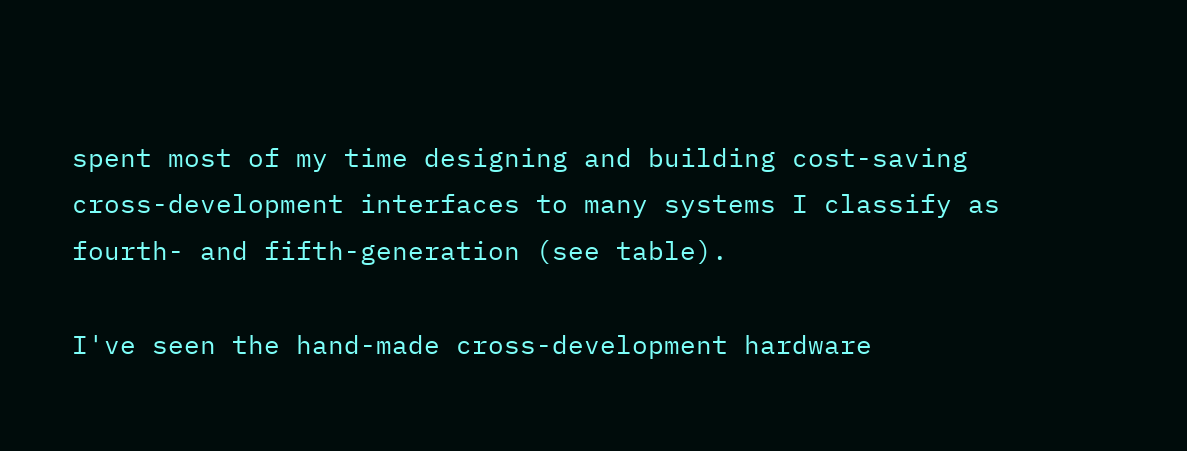spent most of my time designing and building cost-saving cross-development interfaces to many systems I classify as fourth- and fifth-generation (see table).

I've seen the hand-made cross-development hardware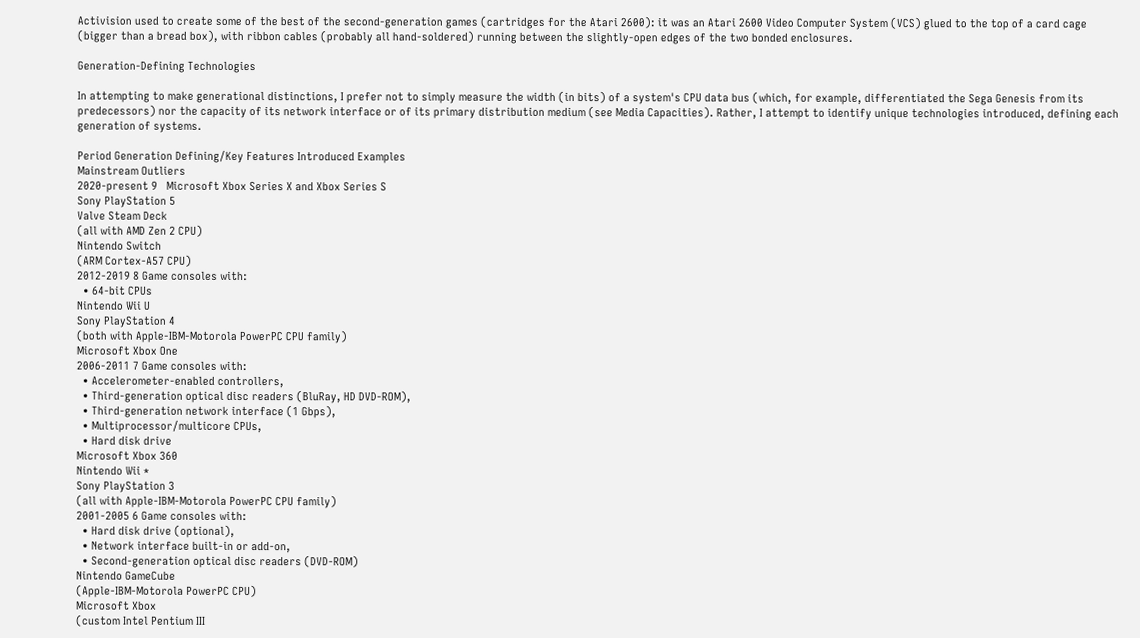Activision used to create some of the best of the second-generation games (cartridges for the Atari 2600): it was an Atari 2600 Video Computer System (VCS) glued to the top of a card cage (bigger than a bread box), with ribbon cables (probably all hand-soldered) running between the slightly-open edges of the two bonded enclosures.

Generation-Defining Technologies

In attempting to make generational distinctions, I prefer not to simply measure the width (in bits) of a system's CPU data bus (which, for example, differentiated the Sega Genesis from its predecessors) nor the capacity of its network interface or of its primary distribution medium (see Media Capacities). Rather, I attempt to identify unique technologies introduced, defining each generation of systems.

Period Generation Defining/Key Features Introduced Examples
Mainstream Outliers
2020-present 9   Microsoft Xbox Series X and Xbox Series S
Sony PlayStation 5
Valve Steam Deck
(all with AMD Zen 2 CPU)
Nintendo Switch
(ARM Cortex-A57 CPU)
2012-2019 8 Game consoles with:
  • 64-bit CPUs
Nintendo Wii U
Sony PlayStation 4
(both with Apple-IBM-Motorola PowerPC CPU family)
Microsoft Xbox One
2006-2011 7 Game consoles with:
  • Accelerometer-enabled controllers,
  • Third-generation optical disc readers (BluRay, HD DVD-ROM),
  • Third-generation network interface (1 Gbps),
  • Multiprocessor/multicore CPUs,
  • Hard disk drive
Microsoft Xbox 360
Nintendo Wii *
Sony PlayStation 3
(all with Apple-IBM-Motorola PowerPC CPU family)
2001-2005 6 Game consoles with:
  • Hard disk drive (optional),
  • Network interface built-in or add-on,
  • Second-generation optical disc readers (DVD-ROM)
Nintendo GameCube
(Apple-IBM-Motorola PowerPC CPU)
Microsoft Xbox
(custom Intel Pentium III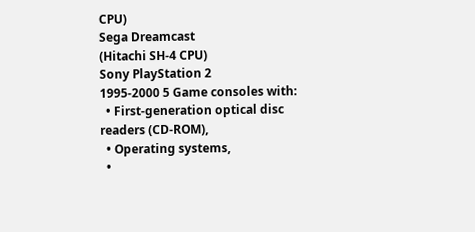CPU)
Sega Dreamcast
(Hitachi SH-4 CPU)
Sony PlayStation 2
1995-2000 5 Game consoles with:
  • First-generation optical disc readers (CD-ROM),
  • Operating systems,
  •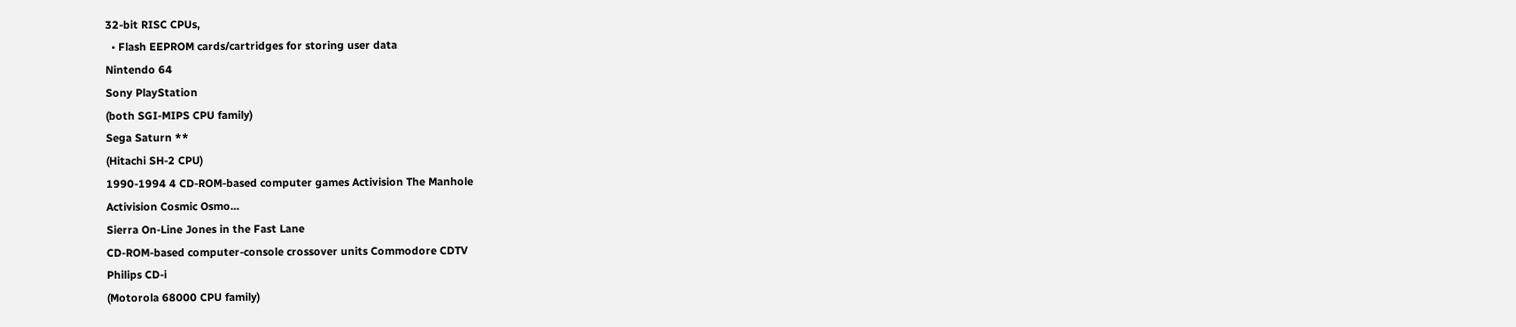32-bit RISC CPUs,
  • Flash EEPROM cards/cartridges for storing user data
Nintendo 64
Sony PlayStation
(both SGI-MIPS CPU family)
Sega Saturn **
(Hitachi SH-2 CPU)
1990-1994 4 CD-ROM-based computer games Activision The Manhole
Activision Cosmic Osmo...
Sierra On-Line Jones in the Fast Lane
CD-ROM-based computer-console crossover units Commodore CDTV
Philips CD-i
(Motorola 68000 CPU family)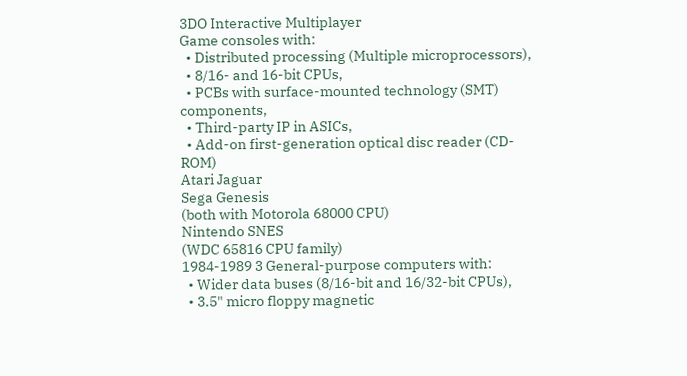3DO Interactive Multiplayer
Game consoles with:
  • Distributed processing (Multiple microprocessors),
  • 8/16- and 16-bit CPUs,
  • PCBs with surface-mounted technology (SMT) components,
  • Third-party IP in ASICs,
  • Add-on first-generation optical disc reader (CD-ROM)
Atari Jaguar
Sega Genesis
(both with Motorola 68000 CPU)
Nintendo SNES
(WDC 65816 CPU family)
1984-1989 3 General-purpose computers with:
  • Wider data buses (8/16-bit and 16/32-bit CPUs),
  • 3.5" micro floppy magnetic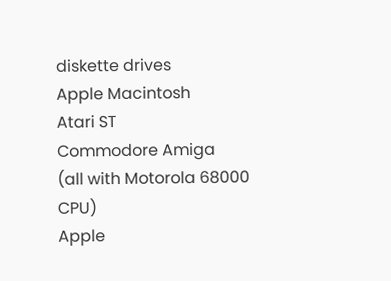diskette drives
Apple Macintosh
Atari ST
Commodore Amiga
(all with Motorola 68000 CPU)
Apple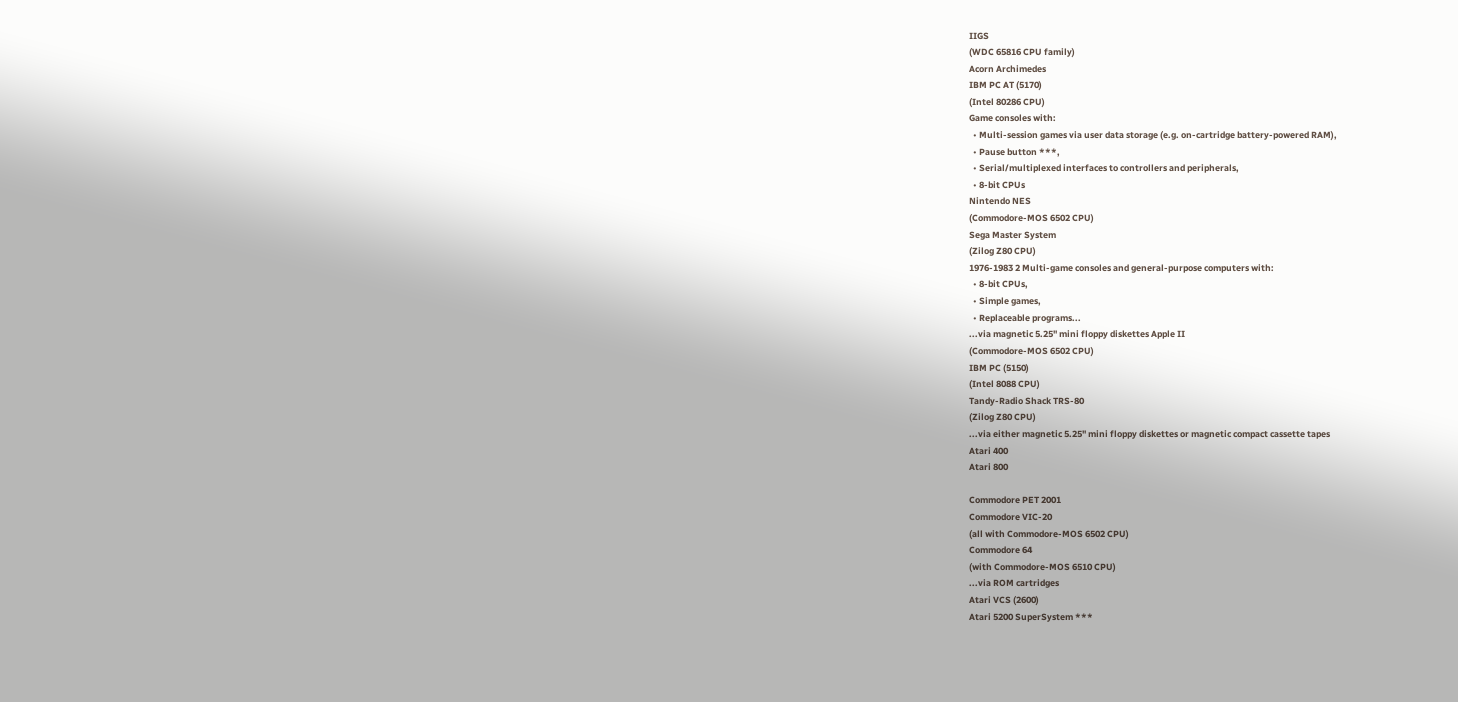IIGS
(WDC 65816 CPU family)
Acorn Archimedes
IBM PC AT (5170)
(Intel 80286 CPU)
Game consoles with:
  • Multi-session games via user data storage (e.g. on-cartridge battery-powered RAM),
  • Pause button ***,
  • Serial/multiplexed interfaces to controllers and peripherals,
  • 8-bit CPUs
Nintendo NES
(Commodore-MOS 6502 CPU)
Sega Master System
(Zilog Z80 CPU)
1976-1983 2 Multi-game consoles and general-purpose computers with:
  • 8-bit CPUs,
  • Simple games,
  • Replaceable programs...
...via magnetic 5.25" mini floppy diskettes Apple II
(Commodore-MOS 6502 CPU)
IBM PC (5150)
(Intel 8088 CPU)
Tandy-Radio Shack TRS-80
(Zilog Z80 CPU)
...via either magnetic 5.25" mini floppy diskettes or magnetic compact cassette tapes
Atari 400
Atari 800

Commodore PET 2001
Commodore VIC-20
(all with Commodore-MOS 6502 CPU)
Commodore 64
(with Commodore-MOS 6510 CPU)
...via ROM cartridges
Atari VCS (2600)
Atari 5200 SuperSystem ***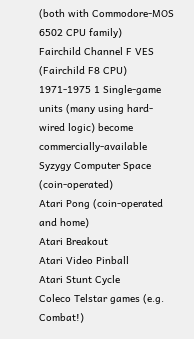(both with Commodore-MOS 6502 CPU family)
Fairchild Channel F VES
(Fairchild F8 CPU)
1971-1975 1 Single-game units (many using hard-wired logic) become commercially-available Syzygy Computer Space (coin-operated)
Atari Pong (coin-operated and home)
Atari Breakout
Atari Video Pinball
Atari Stunt Cycle
Coleco Telstar games (e.g. Combat!)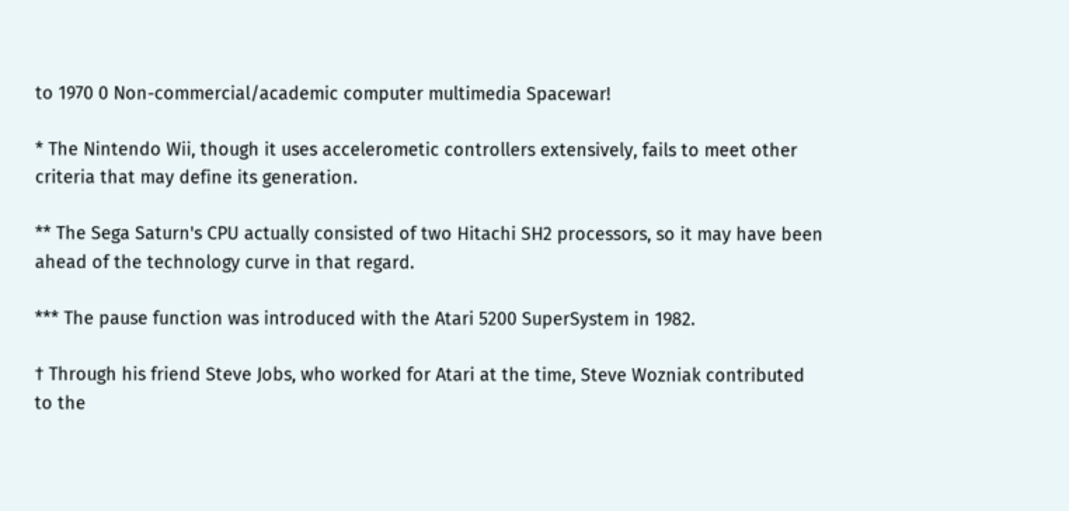to 1970 0 Non-commercial/academic computer multimedia Spacewar!

* The Nintendo Wii, though it uses accelerometic controllers extensively, fails to meet other criteria that may define its generation.

** The Sega Saturn's CPU actually consisted of two Hitachi SH2 processors, so it may have been ahead of the technology curve in that regard.

*** The pause function was introduced with the Atari 5200 SuperSystem in 1982.

† Through his friend Steve Jobs, who worked for Atari at the time, Steve Wozniak contributed to the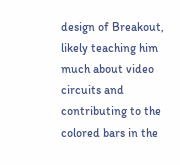design of Breakout, likely teaching him much about video circuits and contributing to the colored bars in the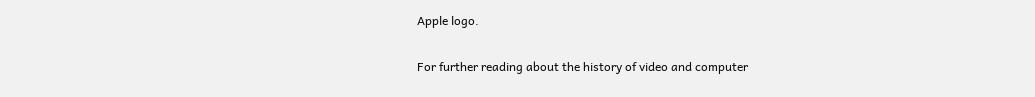Apple logo.

For further reading about the history of video and computer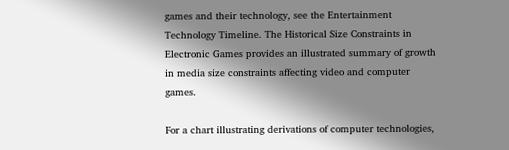games and their technology, see the Entertainment Technology Timeline. The Historical Size Constraints in Electronic Games provides an illustrated summary of growth in media size constraints affecting video and computer games.

For a chart illustrating derivations of computer technologies,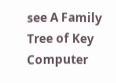see A Family Tree of Key Computer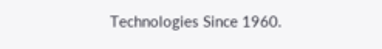Technologies Since 1960.